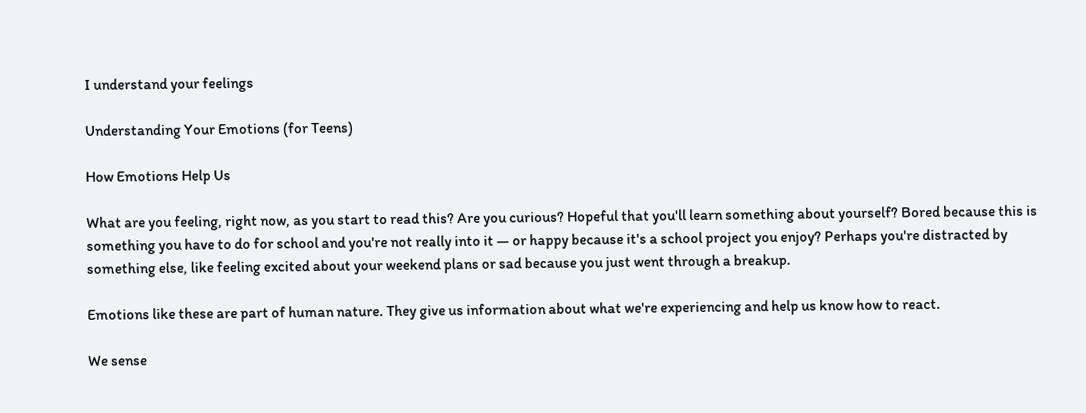I understand your feelings

Understanding Your Emotions (for Teens)

How Emotions Help Us

What are you feeling, right now, as you start to read this? Are you curious? Hopeful that you'll learn something about yourself? Bored because this is something you have to do for school and you're not really into it — or happy because it's a school project you enjoy? Perhaps you're distracted by something else, like feeling excited about your weekend plans or sad because you just went through a breakup.

Emotions like these are part of human nature. They give us information about what we're experiencing and help us know how to react.

We sense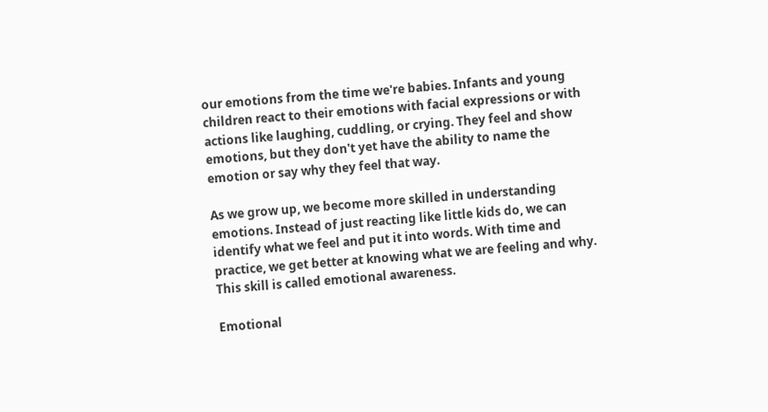our emotions from the time we're babies. Infants and young children react to their emotions with facial expressions or with actions like laughing, cuddling, or crying. They feel and show emotions, but they don't yet have the ability to name the emotion or say why they feel that way.

As we grow up, we become more skilled in understanding emotions. Instead of just reacting like little kids do, we can identify what we feel and put it into words. With time and practice, we get better at knowing what we are feeling and why. This skill is called emotional awareness.

Emotional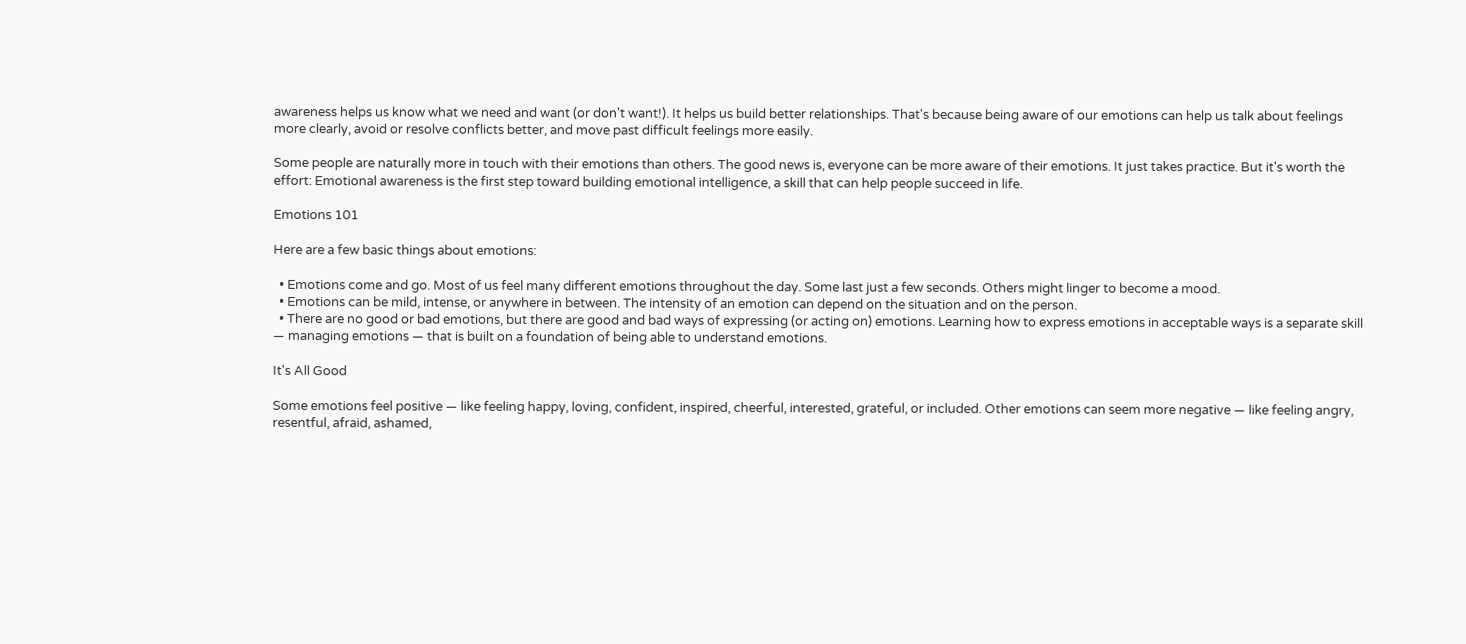awareness helps us know what we need and want (or don't want!). It helps us build better relationships. That's because being aware of our emotions can help us talk about feelings more clearly, avoid or resolve conflicts better, and move past difficult feelings more easily.

Some people are naturally more in touch with their emotions than others. The good news is, everyone can be more aware of their emotions. It just takes practice. But it's worth the effort: Emotional awareness is the first step toward building emotional intelligence, a skill that can help people succeed in life.

Emotions 101

Here are a few basic things about emotions:

  • Emotions come and go. Most of us feel many different emotions throughout the day. Some last just a few seconds. Others might linger to become a mood.
  • Emotions can be mild, intense, or anywhere in between. The intensity of an emotion can depend on the situation and on the person.
  • There are no good or bad emotions, but there are good and bad ways of expressing (or acting on) emotions. Learning how to express emotions in acceptable ways is a separate skill — managing emotions — that is built on a foundation of being able to understand emotions.

It's All Good

Some emotions feel positive — like feeling happy, loving, confident, inspired, cheerful, interested, grateful, or included. Other emotions can seem more negative — like feeling angry, resentful, afraid, ashamed,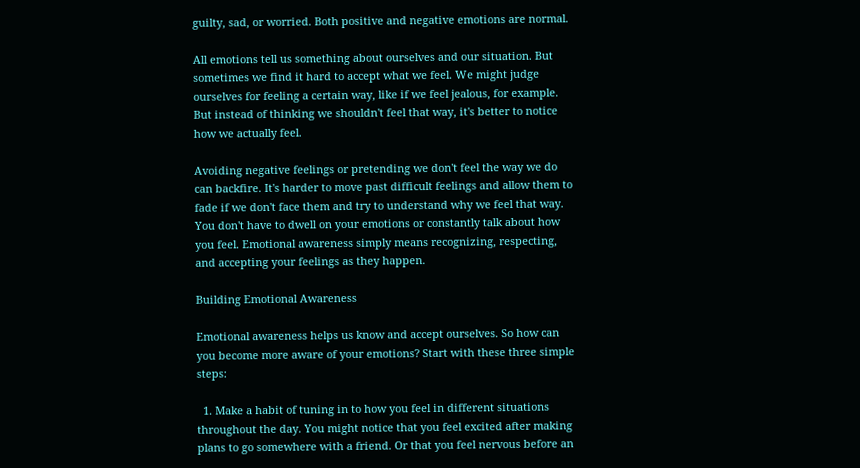guilty, sad, or worried. Both positive and negative emotions are normal.

All emotions tell us something about ourselves and our situation. But sometimes we find it hard to accept what we feel. We might judge ourselves for feeling a certain way, like if we feel jealous, for example. But instead of thinking we shouldn't feel that way, it's better to notice how we actually feel.

Avoiding negative feelings or pretending we don't feel the way we do can backfire. It's harder to move past difficult feelings and allow them to fade if we don't face them and try to understand why we feel that way. You don't have to dwell on your emotions or constantly talk about how you feel. Emotional awareness simply means recognizing, respecting, and accepting your feelings as they happen.

Building Emotional Awareness

Emotional awareness helps us know and accept ourselves. So how can you become more aware of your emotions? Start with these three simple steps:

  1. Make a habit of tuning in to how you feel in different situations throughout the day. You might notice that you feel excited after making plans to go somewhere with a friend. Or that you feel nervous before an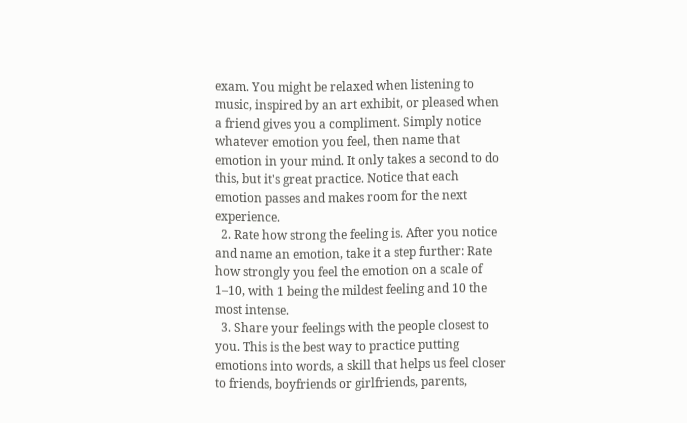exam. You might be relaxed when listening to music, inspired by an art exhibit, or pleased when a friend gives you a compliment. Simply notice whatever emotion you feel, then name that emotion in your mind. It only takes a second to do this, but it's great practice. Notice that each emotion passes and makes room for the next experience.
  2. Rate how strong the feeling is. After you notice and name an emotion, take it a step further: Rate how strongly you feel the emotion on a scale of 1–10, with 1 being the mildest feeling and 10 the most intense.
  3. Share your feelings with the people closest to you. This is the best way to practice putting emotions into words, a skill that helps us feel closer to friends, boyfriends or girlfriends, parents,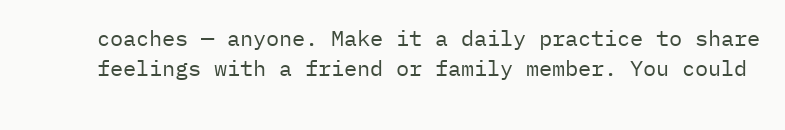coaches — anyone. Make it a daily practice to share feelings with a friend or family member. You could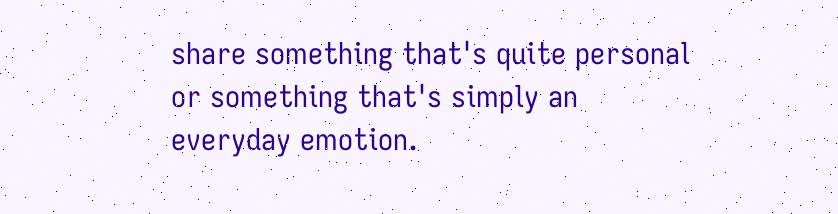share something that's quite personal or something that's simply an everyday emotion.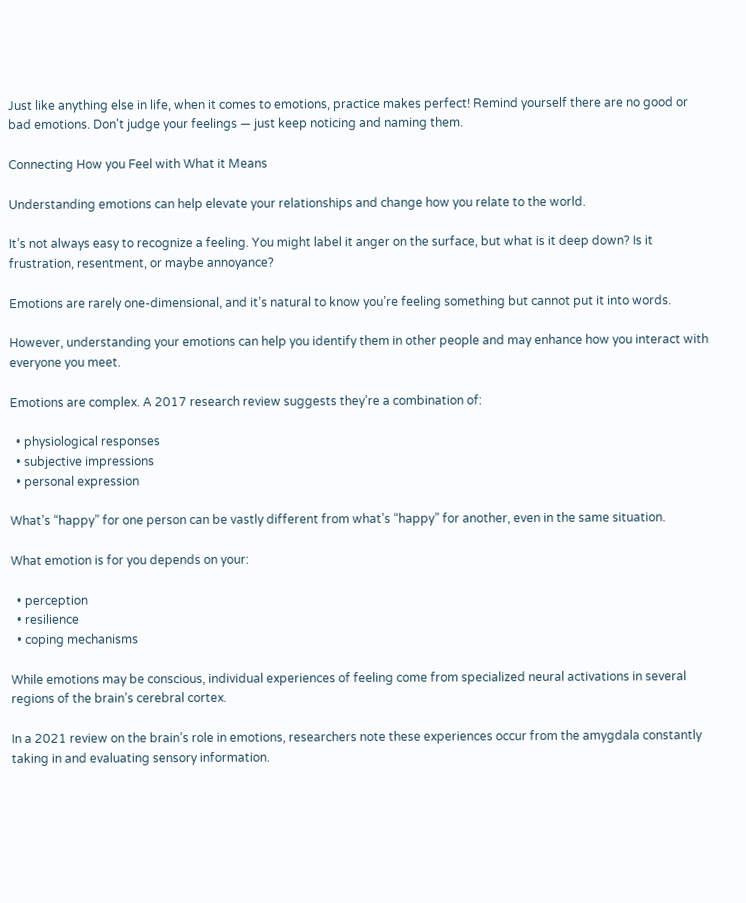Just like anything else in life, when it comes to emotions, practice makes perfect! Remind yourself there are no good or bad emotions. Don't judge your feelings — just keep noticing and naming them.

Connecting How you Feel with What it Means

Understanding emotions can help elevate your relationships and change how you relate to the world.

It’s not always easy to recognize a feeling. You might label it anger on the surface, but what is it deep down? Is it frustration, resentment, or maybe annoyance?

Emotions are rarely one-dimensional, and it’s natural to know you’re feeling something but cannot put it into words.

However, understanding your emotions can help you identify them in other people and may enhance how you interact with everyone you meet.

Emotions are complex. A 2017 research review suggests they’re a combination of:

  • physiological responses
  • subjective impressions
  • personal expression

What’s “happy” for one person can be vastly different from what’s “happy” for another, even in the same situation.

What emotion is for you depends on your:

  • perception
  • resilience
  • coping mechanisms

While emotions may be conscious, individual experiences of feeling come from specialized neural activations in several regions of the brain’s cerebral cortex.

In a 2021 review on the brain’s role in emotions, researchers note these experiences occur from the amygdala constantly taking in and evaluating sensory information.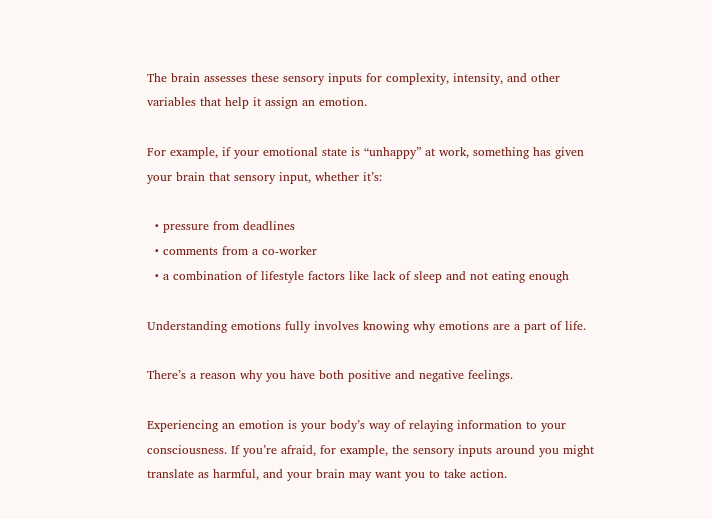The brain assesses these sensory inputs for complexity, intensity, and other variables that help it assign an emotion.

For example, if your emotional state is “unhappy” at work, something has given your brain that sensory input, whether it’s:

  • pressure from deadlines
  • comments from a co-worker
  • a combination of lifestyle factors like lack of sleep and not eating enough

Understanding emotions fully involves knowing why emotions are a part of life.

There’s a reason why you have both positive and negative feelings.

Experiencing an emotion is your body’s way of relaying information to your consciousness. If you’re afraid, for example, the sensory inputs around you might translate as harmful, and your brain may want you to take action.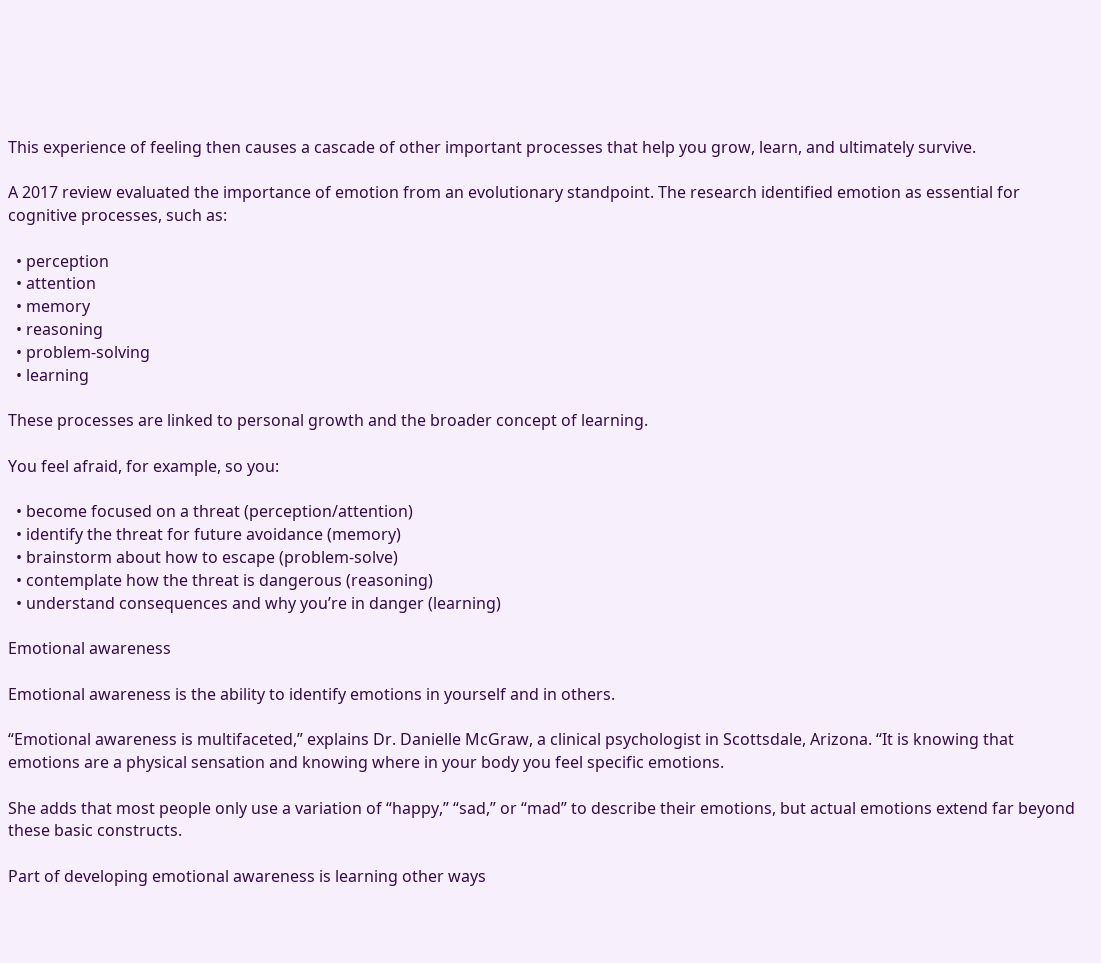This experience of feeling then causes a cascade of other important processes that help you grow, learn, and ultimately survive.

A 2017 review evaluated the importance of emotion from an evolutionary standpoint. The research identified emotion as essential for cognitive processes, such as:

  • perception
  • attention
  • memory
  • reasoning
  • problem-solving
  • learning

These processes are linked to personal growth and the broader concept of learning.

You feel afraid, for example, so you:

  • become focused on a threat (perception/attention)
  • identify the threat for future avoidance (memory)
  • brainstorm about how to escape (problem-solve)
  • contemplate how the threat is dangerous (reasoning)
  • understand consequences and why you’re in danger (learning)

Emotional awareness

Emotional awareness is the ability to identify emotions in yourself and in others.

“Emotional awareness is multifaceted,” explains Dr. Danielle McGraw, a clinical psychologist in Scottsdale, Arizona. “It is knowing that emotions are a physical sensation and knowing where in your body you feel specific emotions.

She adds that most people only use a variation of “happy,” “sad,” or “mad” to describe their emotions, but actual emotions extend far beyond these basic constructs.

Part of developing emotional awareness is learning other ways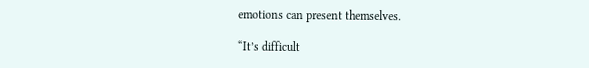emotions can present themselves.

“It’s difficult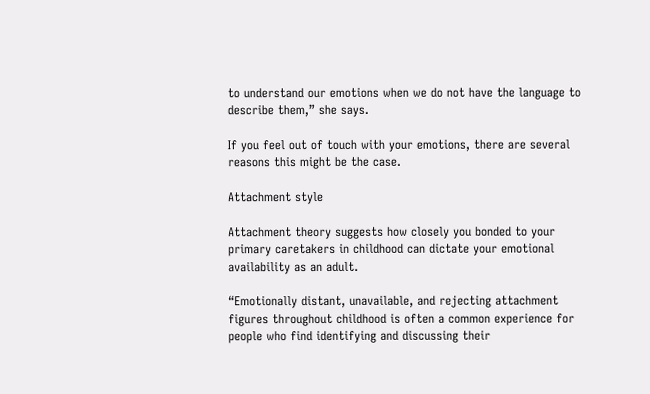to understand our emotions when we do not have the language to describe them,” she says.

If you feel out of touch with your emotions, there are several reasons this might be the case.

Attachment style

Attachment theory suggests how closely you bonded to your primary caretakers in childhood can dictate your emotional availability as an adult.

“Emotionally distant, unavailable, and rejecting attachment figures throughout childhood is often a common experience for people who find identifying and discussing their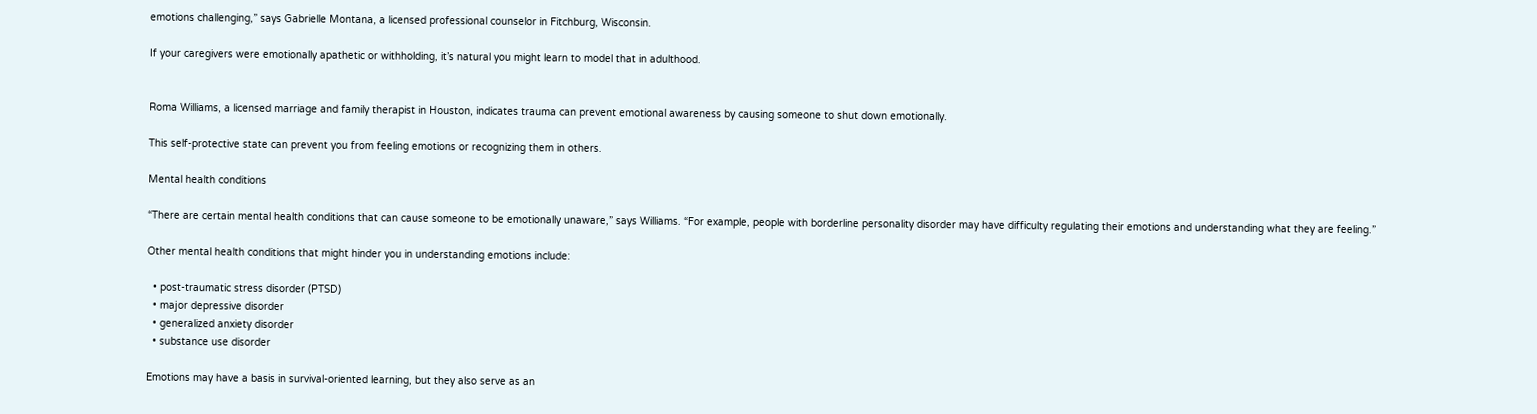emotions challenging,” says Gabrielle Montana, a licensed professional counselor in Fitchburg, Wisconsin.

If your caregivers were emotionally apathetic or withholding, it’s natural you might learn to model that in adulthood.


Roma Williams, a licensed marriage and family therapist in Houston, indicates trauma can prevent emotional awareness by causing someone to shut down emotionally.

This self-protective state can prevent you from feeling emotions or recognizing them in others.

Mental health conditions

“There are certain mental health conditions that can cause someone to be emotionally unaware,” says Williams. “For example, people with borderline personality disorder may have difficulty regulating their emotions and understanding what they are feeling.”

Other mental health conditions that might hinder you in understanding emotions include:

  • post-traumatic stress disorder (PTSD)
  • major depressive disorder
  • generalized anxiety disorder
  • substance use disorder

Emotions may have a basis in survival-oriented learning, but they also serve as an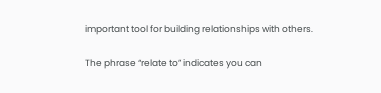important tool for building relationships with others.

The phrase “relate to” indicates you can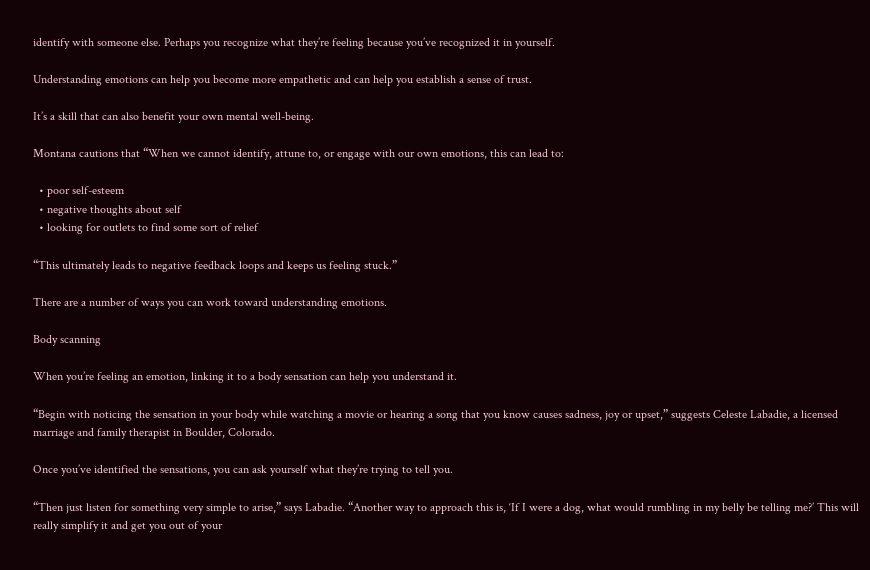identify with someone else. Perhaps you recognize what they’re feeling because you’ve recognized it in yourself.

Understanding emotions can help you become more empathetic and can help you establish a sense of trust.

It’s a skill that can also benefit your own mental well-being.

Montana cautions that “When we cannot identify, attune to, or engage with our own emotions, this can lead to:

  • poor self-esteem
  • negative thoughts about self
  • looking for outlets to find some sort of relief

“This ultimately leads to negative feedback loops and keeps us feeling stuck.”

There are a number of ways you can work toward understanding emotions.

Body scanning

When you’re feeling an emotion, linking it to a body sensation can help you understand it.

“Begin with noticing the sensation in your body while watching a movie or hearing a song that you know causes sadness, joy or upset,” suggests Celeste Labadie, a licensed marriage and family therapist in Boulder, Colorado.

Once you’ve identified the sensations, you can ask yourself what they’re trying to tell you.

“Then just listen for something very simple to arise,” says Labadie. “Another way to approach this is, ‘If I were a dog, what would rumbling in my belly be telling me?’ This will really simplify it and get you out of your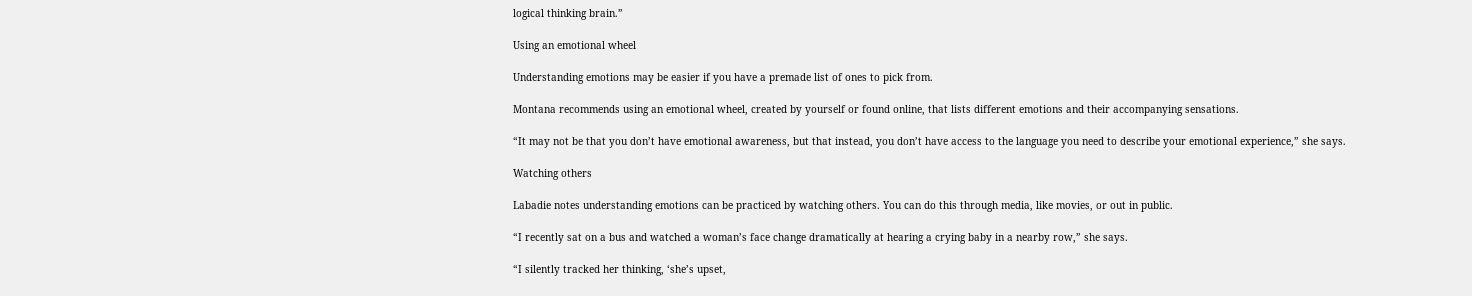logical thinking brain.”

Using an emotional wheel

Understanding emotions may be easier if you have a premade list of ones to pick from.

Montana recommends using an emotional wheel, created by yourself or found online, that lists different emotions and their accompanying sensations.

“It may not be that you don’t have emotional awareness, but that instead, you don’t have access to the language you need to describe your emotional experience,” she says.

Watching others

Labadie notes understanding emotions can be practiced by watching others. You can do this through media, like movies, or out in public.

“I recently sat on a bus and watched a woman’s face change dramatically at hearing a crying baby in a nearby row,” she says.

“I silently tracked her thinking, ‘she’s upset,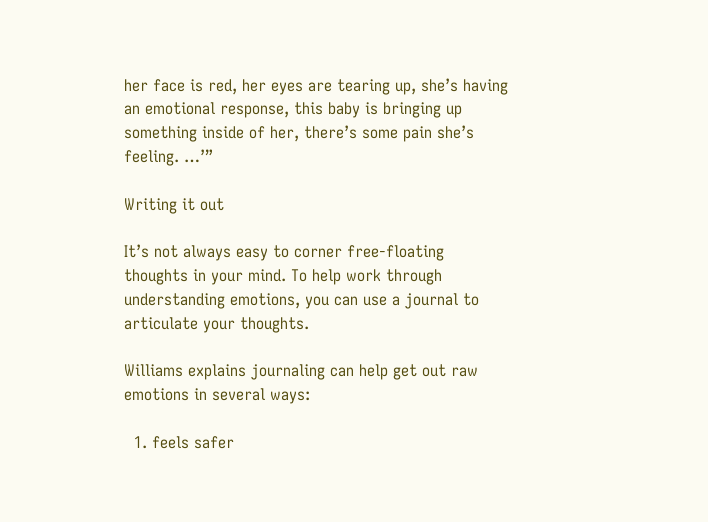her face is red, her eyes are tearing up, she’s having an emotional response, this baby is bringing up something inside of her, there’s some pain she’s feeling. …’”

Writing it out

It’s not always easy to corner free-floating thoughts in your mind. To help work through understanding emotions, you can use a journal to articulate your thoughts.

Williams explains journaling can help get out raw emotions in several ways:

  1. feels safer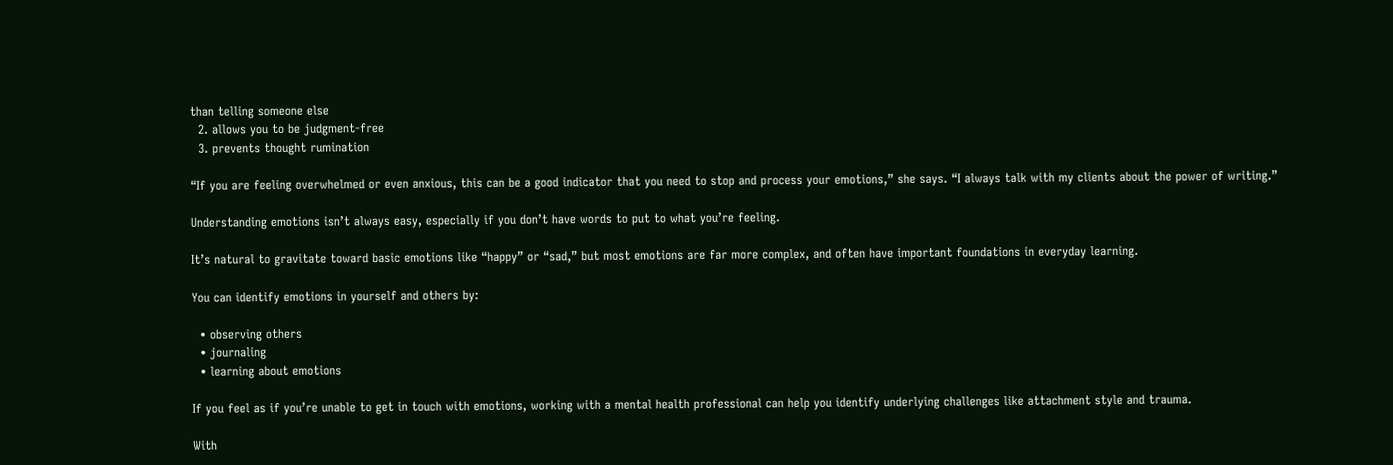than telling someone else
  2. allows you to be judgment-free
  3. prevents thought rumination

“If you are feeling overwhelmed or even anxious, this can be a good indicator that you need to stop and process your emotions,” she says. “I always talk with my clients about the power of writing.”

Understanding emotions isn’t always easy, especially if you don’t have words to put to what you’re feeling.

It’s natural to gravitate toward basic emotions like “happy” or “sad,” but most emotions are far more complex, and often have important foundations in everyday learning.

You can identify emotions in yourself and others by:

  • observing others
  • journaling
  • learning about emotions

If you feel as if you’re unable to get in touch with emotions, working with a mental health professional can help you identify underlying challenges like attachment style and trauma.

With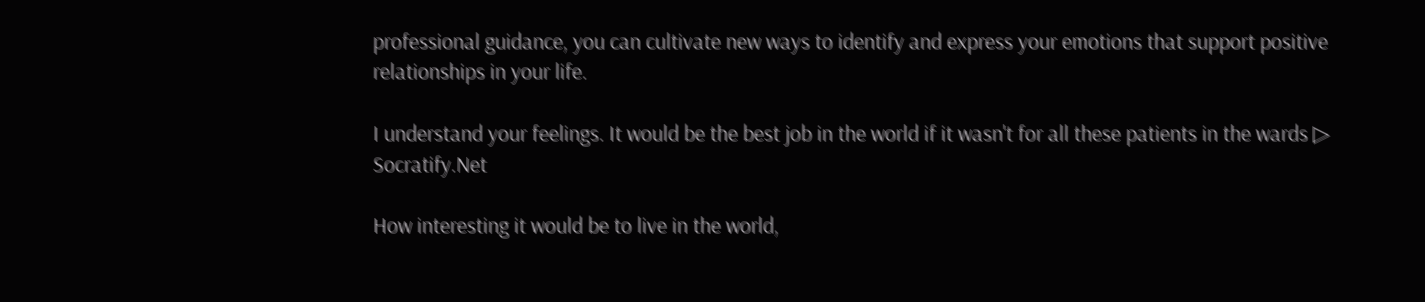professional guidance, you can cultivate new ways to identify and express your emotions that support positive relationships in your life.

I understand your feelings. It would be the best job in the world if it wasn't for all these patients in the wards ▷ Socratify.Net

How interesting it would be to live in the world,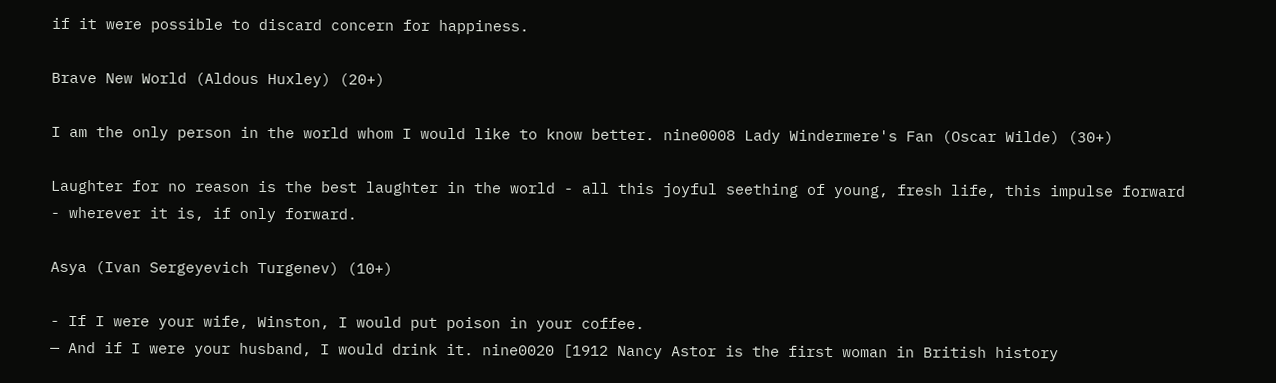if it were possible to discard concern for happiness.

Brave New World (Aldous Huxley) (20+)

I am the only person in the world whom I would like to know better. nine0008 Lady Windermere's Fan (Oscar Wilde) (30+)

Laughter for no reason is the best laughter in the world - all this joyful seething of young, fresh life, this impulse forward - wherever it is, if only forward.

Asya (Ivan Sergeyevich Turgenev) (10+)

- If I were your wife, Winston, I would put poison in your coffee.
— And if I were your husband, I would drink it. nine0020 [1912 Nancy Astor is the first woman in British history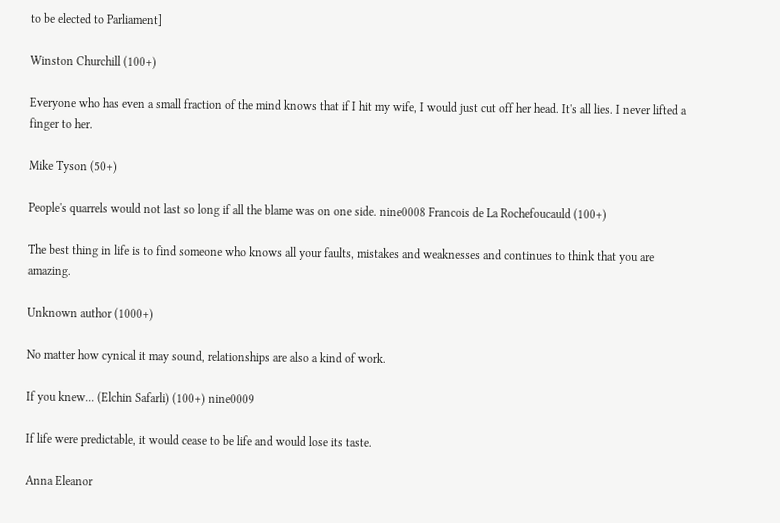to be elected to Parliament]

Winston Churchill (100+)

Everyone who has even a small fraction of the mind knows that if I hit my wife, I would just cut off her head. It's all lies. I never lifted a finger to her.

Mike Tyson (50+)

People's quarrels would not last so long if all the blame was on one side. nine0008 Francois de La Rochefoucauld (100+)

The best thing in life is to find someone who knows all your faults, mistakes and weaknesses and continues to think that you are amazing.

Unknown author (1000+)

No matter how cynical it may sound, relationships are also a kind of work.

If you knew... (Elchin Safarli) (100+) nine0009

If life were predictable, it would cease to be life and would lose its taste.

Anna Eleanor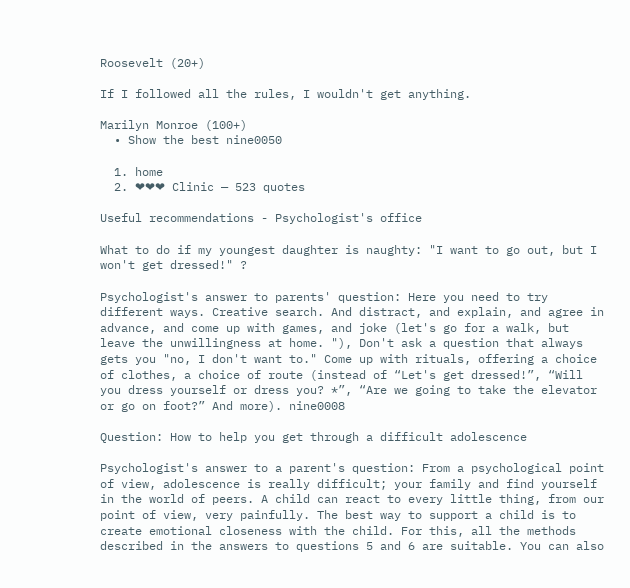Roosevelt (20+)

If I followed all the rules, I wouldn't get anything.

Marilyn Monroe (100+)
  • Show the best nine0050

  1. home
  2. ❤❤❤ Clinic — 523 quotes

Useful recommendations - Psychologist's office

What to do if my youngest daughter is naughty: "I want to go out, but I won't get dressed!" ?

Psychologist's answer to parents' question: Here you need to try different ways. Creative search. And distract, and explain, and agree in advance, and come up with games, and joke (let's go for a walk, but leave the unwillingness at home. "), Don't ask a question that always gets you "no, I don't want to." Come up with rituals, offering a choice of clothes, a choice of route (instead of “Let's get dressed!”, “Will you dress yourself or dress you? *”, “Are we going to take the elevator or go on foot?” And more). nine0008

Question: How to help you get through a difficult adolescence

Psychologist's answer to a parent's question: From a psychological point of view, adolescence is really difficult; your family and find yourself in the world of peers. A child can react to every little thing, from our point of view, very painfully. The best way to support a child is to create emotional closeness with the child. For this, all the methods described in the answers to questions 5 and 6 are suitable. You can also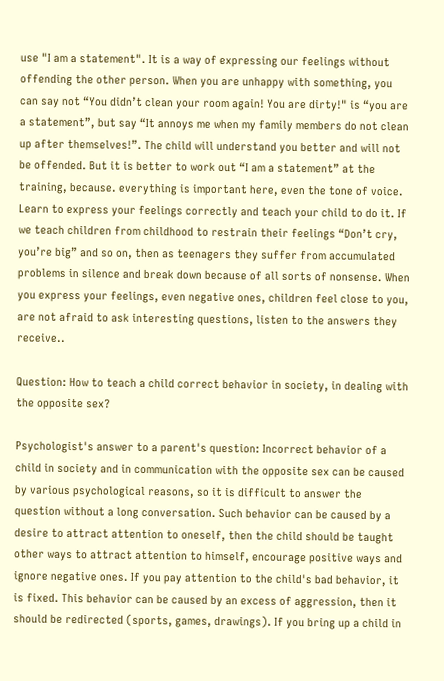use "I am a statement". It is a way of expressing our feelings without offending the other person. When you are unhappy with something, you can say not “You didn’t clean your room again! You are dirty!" is “you are a statement”, but say “It annoys me when my family members do not clean up after themselves!”. The child will understand you better and will not be offended. But it is better to work out “I am a statement” at the training, because. everything is important here, even the tone of voice. Learn to express your feelings correctly and teach your child to do it. If we teach children from childhood to restrain their feelings “Don’t cry, you’re big” and so on, then as teenagers they suffer from accumulated problems in silence and break down because of all sorts of nonsense. When you express your feelings, even negative ones, children feel close to you, are not afraid to ask interesting questions, listen to the answers they receive..

Question: How to teach a child correct behavior in society, in dealing with the opposite sex?

Psychologist's answer to a parent's question: Incorrect behavior of a child in society and in communication with the opposite sex can be caused by various psychological reasons, so it is difficult to answer the question without a long conversation. Such behavior can be caused by a desire to attract attention to oneself, then the child should be taught other ways to attract attention to himself, encourage positive ways and ignore negative ones. If you pay attention to the child's bad behavior, it is fixed. This behavior can be caused by an excess of aggression, then it should be redirected (sports, games, drawings). If you bring up a child in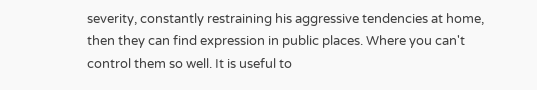severity, constantly restraining his aggressive tendencies at home, then they can find expression in public places. Where you can't control them so well. It is useful to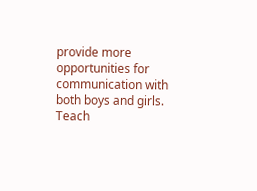provide more opportunities for communication with both boys and girls. Teach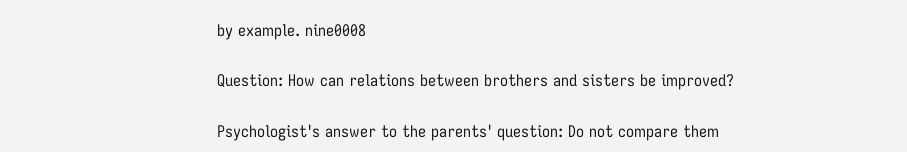by example. nine0008

Question: How can relations between brothers and sisters be improved?

Psychologist's answer to the parents' question: Do not compare them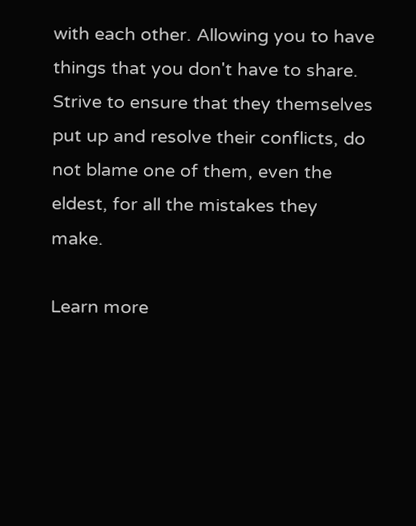with each other. Allowing you to have things that you don't have to share. Strive to ensure that they themselves put up and resolve their conflicts, do not blame one of them, even the eldest, for all the mistakes they make.

Learn more